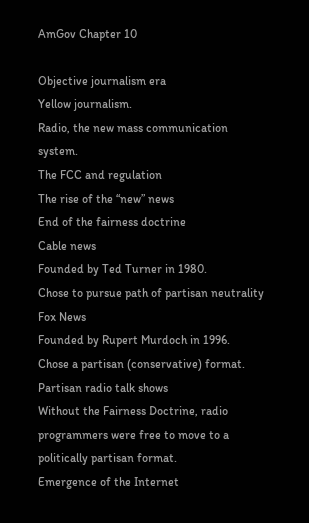AmGov Chapter 10

Objective journalism era
Yellow journalism.
Radio, the new mass communication system.
The FCC and regulation
The rise of the “new” news
End of the fairness doctrine
Cable news
Founded by Ted Turner in 1980.
Chose to pursue path of partisan neutrality
Fox News
Founded by Rupert Murdoch in 1996.
Chose a partisan (conservative) format.
Partisan radio talk shows
Without the Fairness Doctrine, radio programmers were free to move to a politically partisan format.
Emergence of the Internet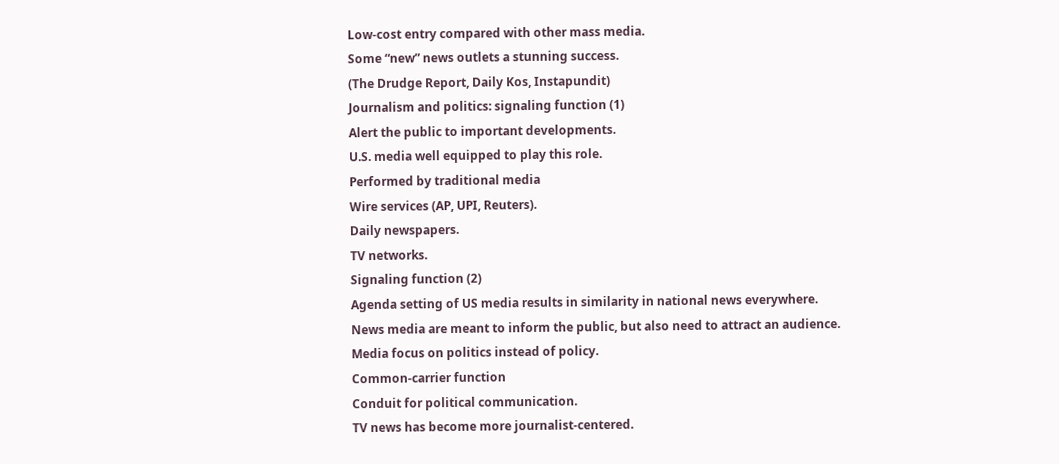Low-cost entry compared with other mass media.
Some “new” news outlets a stunning success.
(The Drudge Report, Daily Kos, Instapundit)
Journalism and politics: signaling function (1)
Alert the public to important developments.
U.S. media well equipped to play this role.
Performed by traditional media
Wire services (AP, UPI, Reuters).
Daily newspapers.
TV networks.
Signaling function (2)
Agenda setting of US media results in similarity in national news everywhere.
News media are meant to inform the public, but also need to attract an audience.
Media focus on politics instead of policy.
Common-carrier function
Conduit for political communication.
TV news has become more journalist-centered.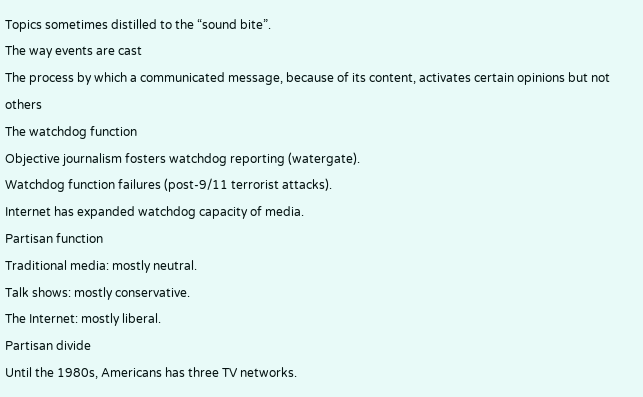Topics sometimes distilled to the “sound bite”.
The way events are cast
The process by which a communicated message, because of its content, activates certain opinions but not others
The watchdog function
Objective journalism fosters watchdog reporting (watergate).
Watchdog function failures (post-9/11 terrorist attacks).
Internet has expanded watchdog capacity of media.
Partisan function
Traditional media: mostly neutral.
Talk shows: mostly conservative.
The Internet: mostly liberal.
Partisan divide
Until the 1980s, Americans has three TV networks.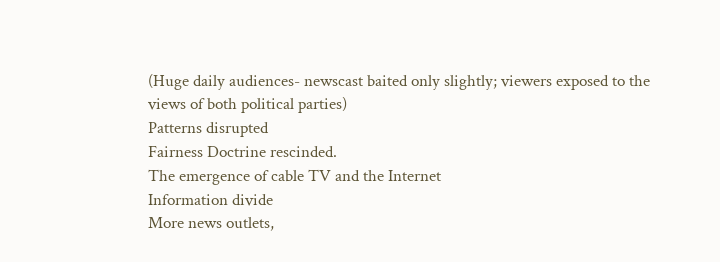(Huge daily audiences- newscast baited only slightly; viewers exposed to the views of both political parties)
Patterns disrupted
Fairness Doctrine rescinded.
The emergence of cable TV and the Internet
Information divide
More news outlets,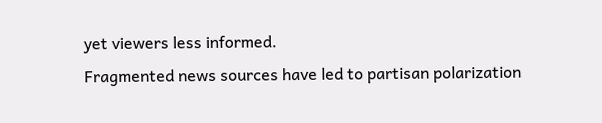yet viewers less informed.
Fragmented news sources have led to partisan polarization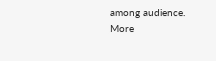among audience.
More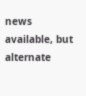news available, but alternate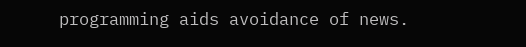programming aids avoidance of news.